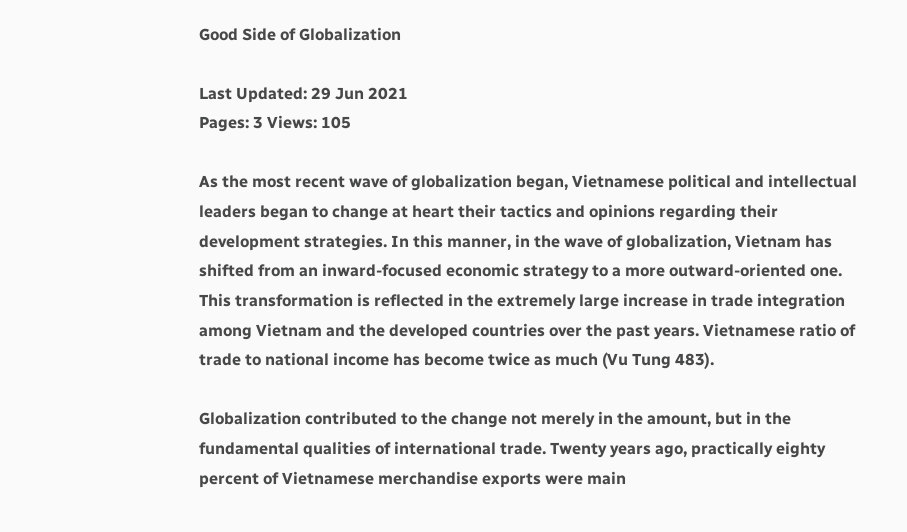Good Side of Globalization

Last Updated: 29 Jun 2021
Pages: 3 Views: 105

As the most recent wave of globalization began, Vietnamese political and intellectual leaders began to change at heart their tactics and opinions regarding their development strategies. In this manner, in the wave of globalization, Vietnam has shifted from an inward-focused economic strategy to a more outward-oriented one. This transformation is reflected in the extremely large increase in trade integration among Vietnam and the developed countries over the past years. Vietnamese ratio of trade to national income has become twice as much (Vu Tung 483).

Globalization contributed to the change not merely in the amount, but in the fundamental qualities of international trade. Twenty years ago, practically eighty percent of Vietnamese merchandise exports were main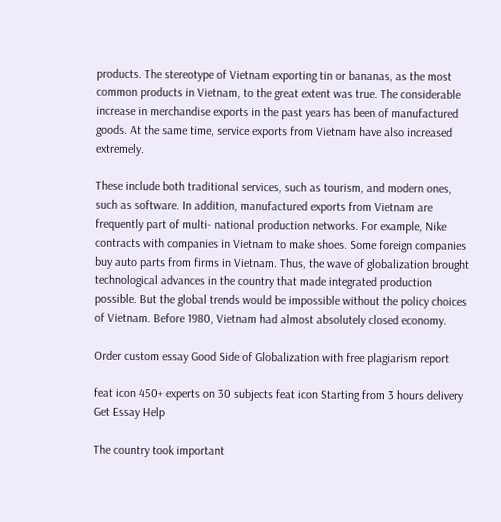products. The stereotype of Vietnam exporting tin or bananas, as the most common products in Vietnam, to the great extent was true. The considerable increase in merchandise exports in the past years has been of manufactured goods. At the same time, service exports from Vietnam have also increased extremely.

These include both traditional services, such as tourism, and modern ones, such as software. In addition, manufactured exports from Vietnam are frequently part of multi- national production networks. For example, Nike contracts with companies in Vietnam to make shoes. Some foreign companies buy auto parts from firms in Vietnam. Thus, the wave of globalization brought technological advances in the country that made integrated production possible. But the global trends would be impossible without the policy choices of Vietnam. Before 1980, Vietnam had almost absolutely closed economy.

Order custom essay Good Side of Globalization with free plagiarism report

feat icon 450+ experts on 30 subjects feat icon Starting from 3 hours delivery
Get Essay Help

The country took important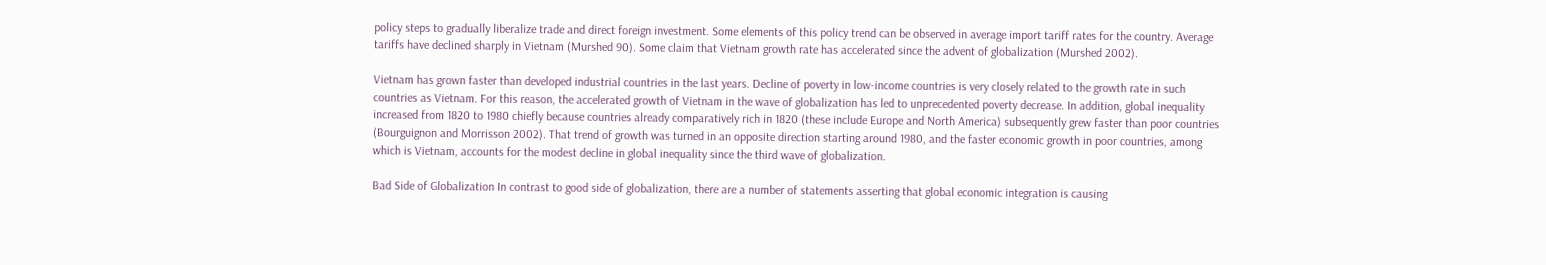policy steps to gradually liberalize trade and direct foreign investment. Some elements of this policy trend can be observed in average import tariff rates for the country. Average tariffs have declined sharply in Vietnam (Murshed 90). Some claim that Vietnam growth rate has accelerated since the advent of globalization (Murshed 2002).

Vietnam has grown faster than developed industrial countries in the last years. Decline of poverty in low-income countries is very closely related to the growth rate in such countries as Vietnam. For this reason, the accelerated growth of Vietnam in the wave of globalization has led to unprecedented poverty decrease. In addition, global inequality increased from 1820 to 1980 chiefly because countries already comparatively rich in 1820 (these include Europe and North America) subsequently grew faster than poor countries (Bourguignon and Morrisson 2002). That trend of growth was turned in an opposite direction starting around 1980, and the faster economic growth in poor countries, among which is Vietnam, accounts for the modest decline in global inequality since the third wave of globalization.

Bad Side of Globalization In contrast to good side of globalization, there are a number of statements asserting that global economic integration is causing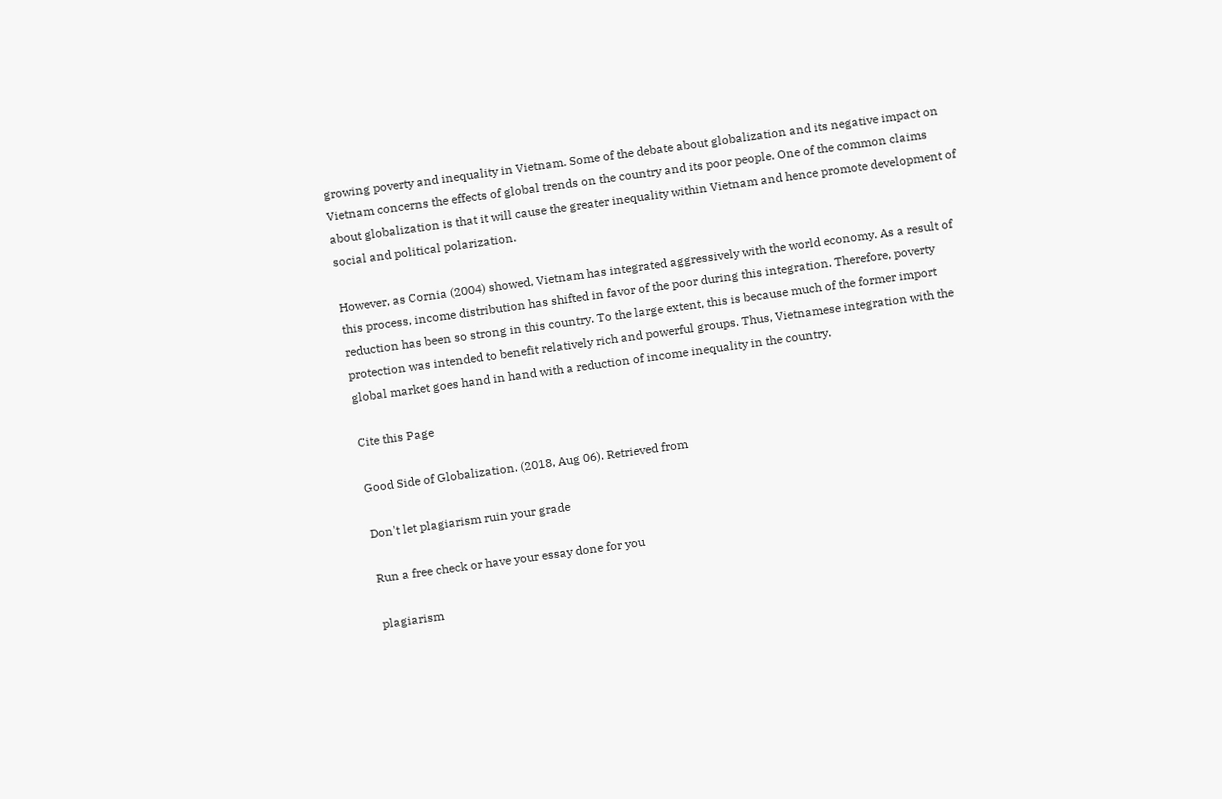growing poverty and inequality in Vietnam. Some of the debate about globalization and its negative impact on Vietnam concerns the effects of global trends on the country and its poor people. One of the common claims about globalization is that it will cause the greater inequality within Vietnam and hence promote development of social and political polarization.

However, as Cornia (2004) showed, Vietnam has integrated aggressively with the world economy. As a result of this process, income distribution has shifted in favor of the poor during this integration. Therefore, poverty reduction has been so strong in this country. To the large extent, this is because much of the former import protection was intended to benefit relatively rich and powerful groups. Thus, Vietnamese integration with the global market goes hand in hand with a reduction of income inequality in the country.

Cite this Page

Good Side of Globalization. (2018, Aug 06). Retrieved from

Don't let plagiarism ruin your grade

Run a free check or have your essay done for you

plagiarism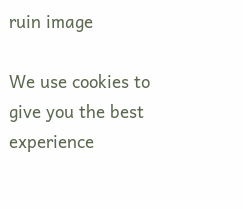ruin image

We use cookies to give you the best experience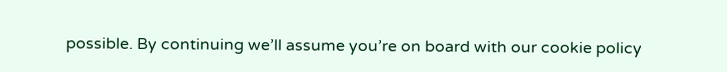possible. By continuing we’ll assume you’re on board with our cookie policy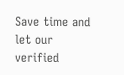Save time and let our verified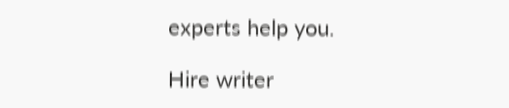experts help you.

Hire writer